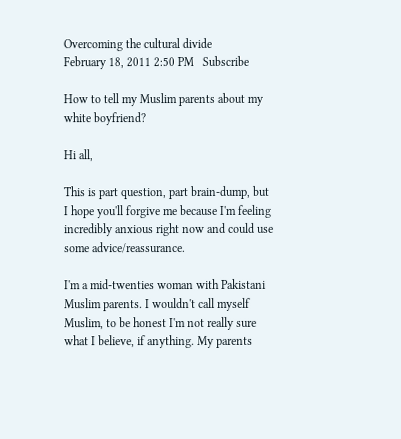Overcoming the cultural divide
February 18, 2011 2:50 PM   Subscribe

How to tell my Muslim parents about my white boyfriend?

Hi all,

This is part question, part brain-dump, but I hope you'll forgive me because I'm feeling incredibly anxious right now and could use some advice/reassurance.

I'm a mid-twenties woman with Pakistani Muslim parents. I wouldn't call myself Muslim, to be honest I'm not really sure what I believe, if anything. My parents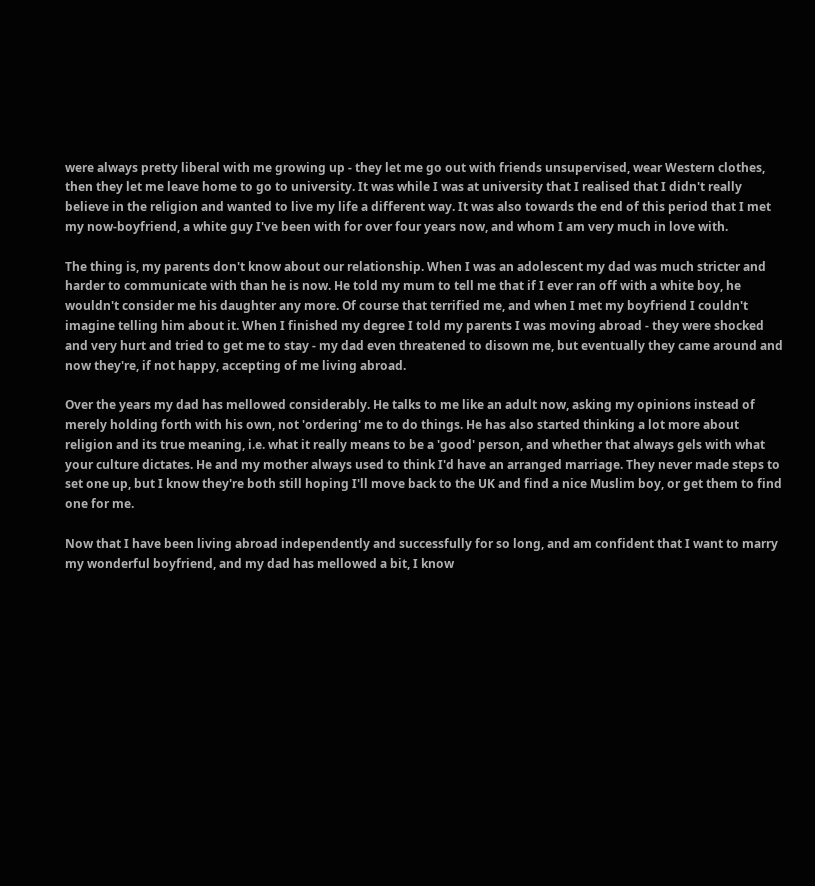were always pretty liberal with me growing up - they let me go out with friends unsupervised, wear Western clothes, then they let me leave home to go to university. It was while I was at university that I realised that I didn't really believe in the religion and wanted to live my life a different way. It was also towards the end of this period that I met my now-boyfriend, a white guy I've been with for over four years now, and whom I am very much in love with.

The thing is, my parents don't know about our relationship. When I was an adolescent my dad was much stricter and harder to communicate with than he is now. He told my mum to tell me that if I ever ran off with a white boy, he wouldn't consider me his daughter any more. Of course that terrified me, and when I met my boyfriend I couldn't imagine telling him about it. When I finished my degree I told my parents I was moving abroad - they were shocked and very hurt and tried to get me to stay - my dad even threatened to disown me, but eventually they came around and now they're, if not happy, accepting of me living abroad.

Over the years my dad has mellowed considerably. He talks to me like an adult now, asking my opinions instead of merely holding forth with his own, not 'ordering' me to do things. He has also started thinking a lot more about religion and its true meaning, i.e. what it really means to be a 'good' person, and whether that always gels with what your culture dictates. He and my mother always used to think I'd have an arranged marriage. They never made steps to set one up, but I know they're both still hoping I'll move back to the UK and find a nice Muslim boy, or get them to find one for me.

Now that I have been living abroad independently and successfully for so long, and am confident that I want to marry my wonderful boyfriend, and my dad has mellowed a bit, I know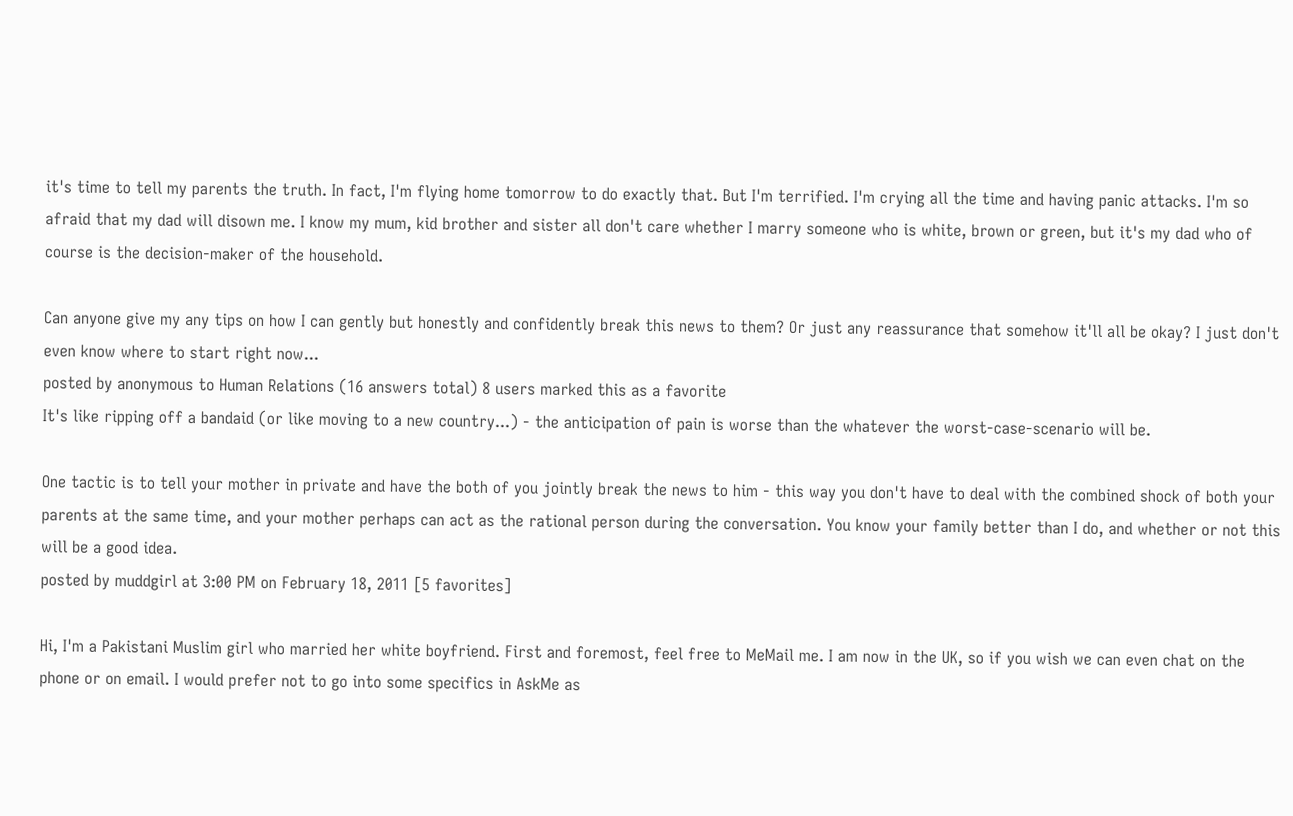it's time to tell my parents the truth. In fact, I'm flying home tomorrow to do exactly that. But I'm terrified. I'm crying all the time and having panic attacks. I'm so afraid that my dad will disown me. I know my mum, kid brother and sister all don't care whether I marry someone who is white, brown or green, but it's my dad who of course is the decision-maker of the household.

Can anyone give my any tips on how I can gently but honestly and confidently break this news to them? Or just any reassurance that somehow it'll all be okay? I just don't even know where to start right now...
posted by anonymous to Human Relations (16 answers total) 8 users marked this as a favorite
It's like ripping off a bandaid (or like moving to a new country...) - the anticipation of pain is worse than the whatever the worst-case-scenario will be.

One tactic is to tell your mother in private and have the both of you jointly break the news to him - this way you don't have to deal with the combined shock of both your parents at the same time, and your mother perhaps can act as the rational person during the conversation. You know your family better than I do, and whether or not this will be a good idea.
posted by muddgirl at 3:00 PM on February 18, 2011 [5 favorites]

Hi, I'm a Pakistani Muslim girl who married her white boyfriend. First and foremost, feel free to MeMail me. I am now in the UK, so if you wish we can even chat on the phone or on email. I would prefer not to go into some specifics in AskMe as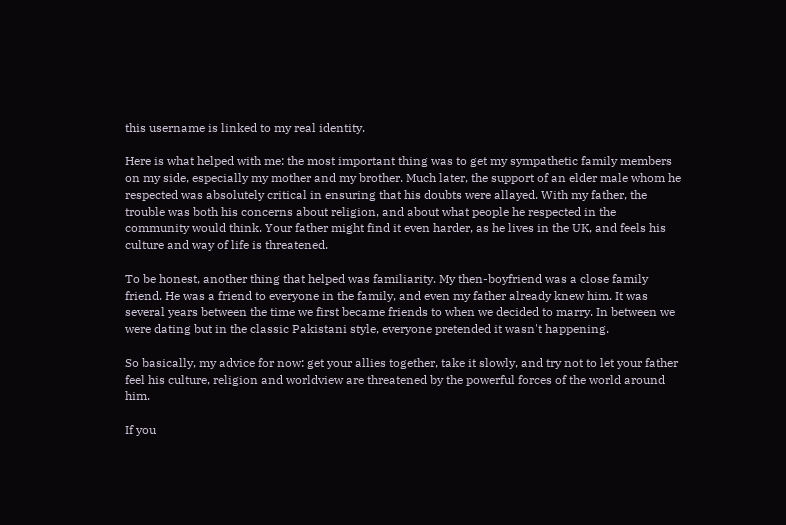this username is linked to my real identity.

Here is what helped with me: the most important thing was to get my sympathetic family members on my side, especially my mother and my brother. Much later, the support of an elder male whom he respected was absolutely critical in ensuring that his doubts were allayed. With my father, the trouble was both his concerns about religion, and about what people he respected in the community would think. Your father might find it even harder, as he lives in the UK, and feels his culture and way of life is threatened.

To be honest, another thing that helped was familiarity. My then-boyfriend was a close family friend. He was a friend to everyone in the family, and even my father already knew him. It was several years between the time we first became friends to when we decided to marry. In between we were dating but in the classic Pakistani style, everyone pretended it wasn't happening.

So basically, my advice for now: get your allies together, take it slowly, and try not to let your father feel his culture, religion and worldview are threatened by the powerful forces of the world around him.

If you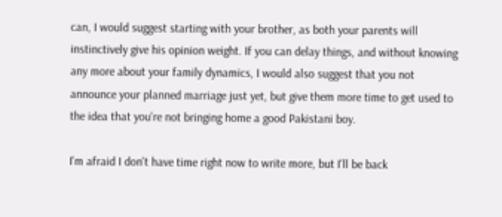can, I would suggest starting with your brother, as both your parents will instinctively give his opinion weight. If you can delay things, and without knowing any more about your family dynamics, I would also suggest that you not announce your planned marriage just yet, but give them more time to get used to the idea that you're not bringing home a good Pakistani boy.

I'm afraid I don't have time right now to write more, but I'll be back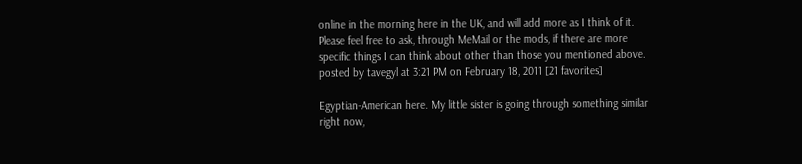online in the morning here in the UK, and will add more as I think of it. Please feel free to ask, through MeMail or the mods, if there are more specific things I can think about other than those you mentioned above.
posted by tavegyl at 3:21 PM on February 18, 2011 [21 favorites]

Egyptian-American here. My little sister is going through something similar right now,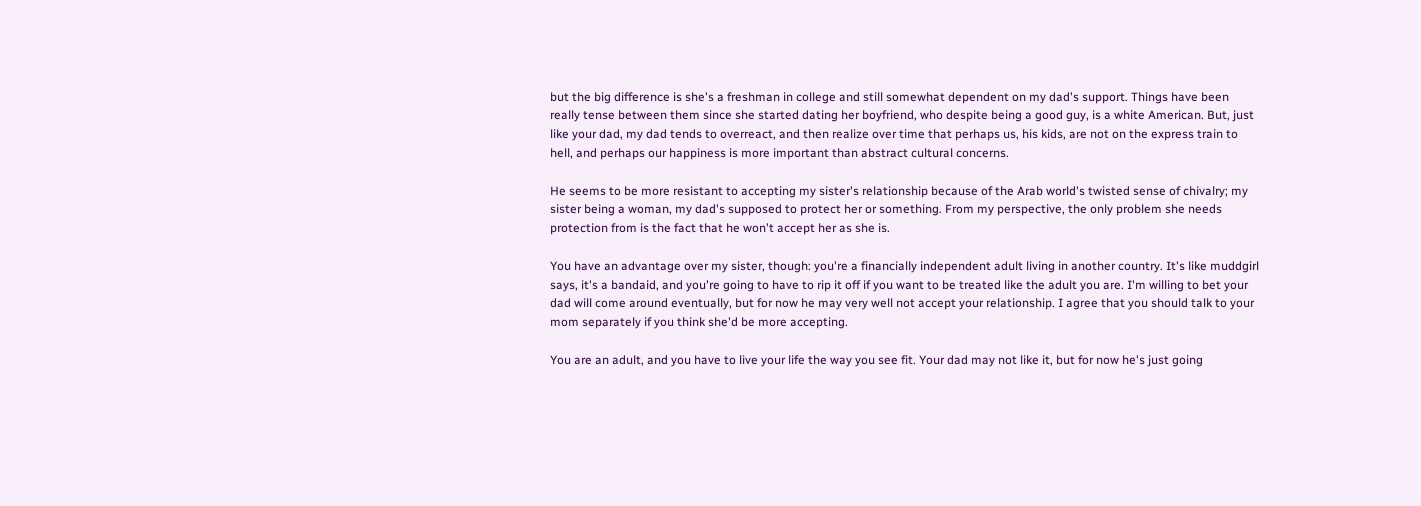but the big difference is she's a freshman in college and still somewhat dependent on my dad's support. Things have been really tense between them since she started dating her boyfriend, who despite being a good guy, is a white American. But, just like your dad, my dad tends to overreact, and then realize over time that perhaps us, his kids, are not on the express train to hell, and perhaps our happiness is more important than abstract cultural concerns.

He seems to be more resistant to accepting my sister's relationship because of the Arab world's twisted sense of chivalry; my sister being a woman, my dad's supposed to protect her or something. From my perspective, the only problem she needs protection from is the fact that he won't accept her as she is.

You have an advantage over my sister, though: you're a financially independent adult living in another country. It's like muddgirl says, it's a bandaid, and you're going to have to rip it off if you want to be treated like the adult you are. I'm willing to bet your dad will come around eventually, but for now he may very well not accept your relationship. I agree that you should talk to your mom separately if you think she'd be more accepting.

You are an adult, and you have to live your life the way you see fit. Your dad may not like it, but for now he's just going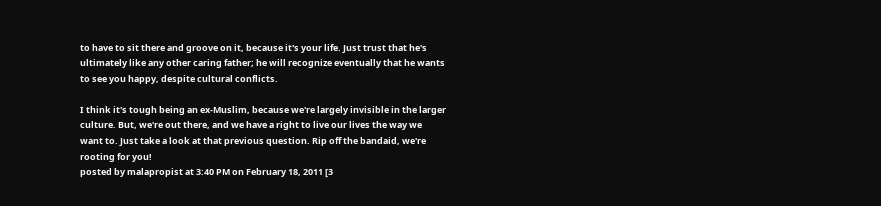to have to sit there and groove on it, because it's your life. Just trust that he's ultimately like any other caring father; he will recognize eventually that he wants to see you happy, despite cultural conflicts.

I think it's tough being an ex-Muslim, because we're largely invisible in the larger culture. But, we're out there, and we have a right to live our lives the way we want to. Just take a look at that previous question. Rip off the bandaid, we're rooting for you!
posted by malapropist at 3:40 PM on February 18, 2011 [3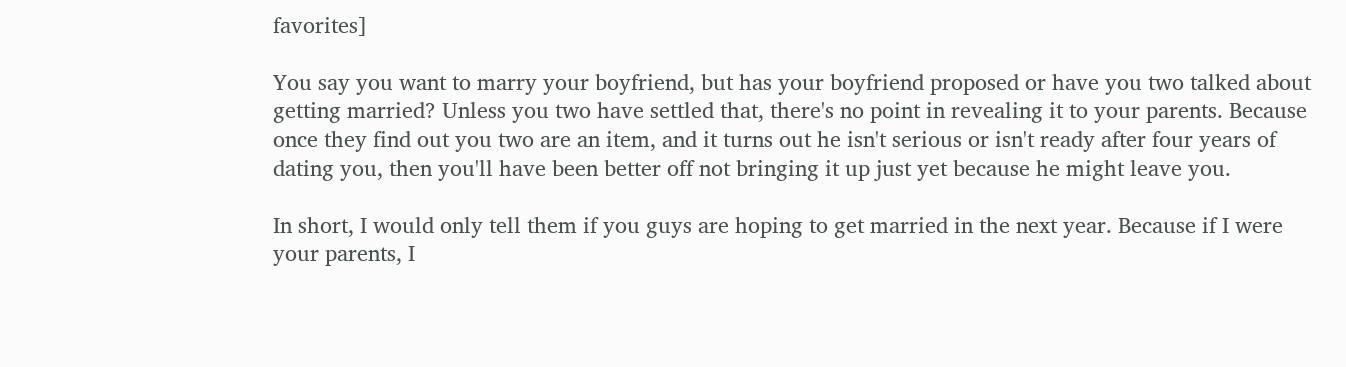favorites]

You say you want to marry your boyfriend, but has your boyfriend proposed or have you two talked about getting married? Unless you two have settled that, there's no point in revealing it to your parents. Because once they find out you two are an item, and it turns out he isn't serious or isn't ready after four years of dating you, then you'll have been better off not bringing it up just yet because he might leave you.

In short, I would only tell them if you guys are hoping to get married in the next year. Because if I were your parents, I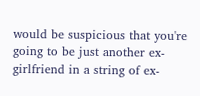would be suspicious that you're going to be just another ex-girlfriend in a string of ex-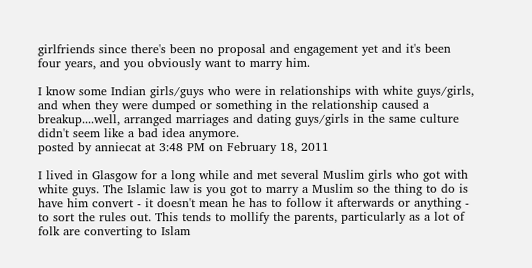girlfriends since there's been no proposal and engagement yet and it's been four years, and you obviously want to marry him.

I know some Indian girls/guys who were in relationships with white guys/girls, and when they were dumped or something in the relationship caused a breakup....well, arranged marriages and dating guys/girls in the same culture didn't seem like a bad idea anymore.
posted by anniecat at 3:48 PM on February 18, 2011

I lived in Glasgow for a long while and met several Muslim girls who got with white guys. The Islamic law is you got to marry a Muslim so the thing to do is have him convert - it doesn't mean he has to follow it afterwards or anything - to sort the rules out. This tends to mollify the parents, particularly as a lot of folk are converting to Islam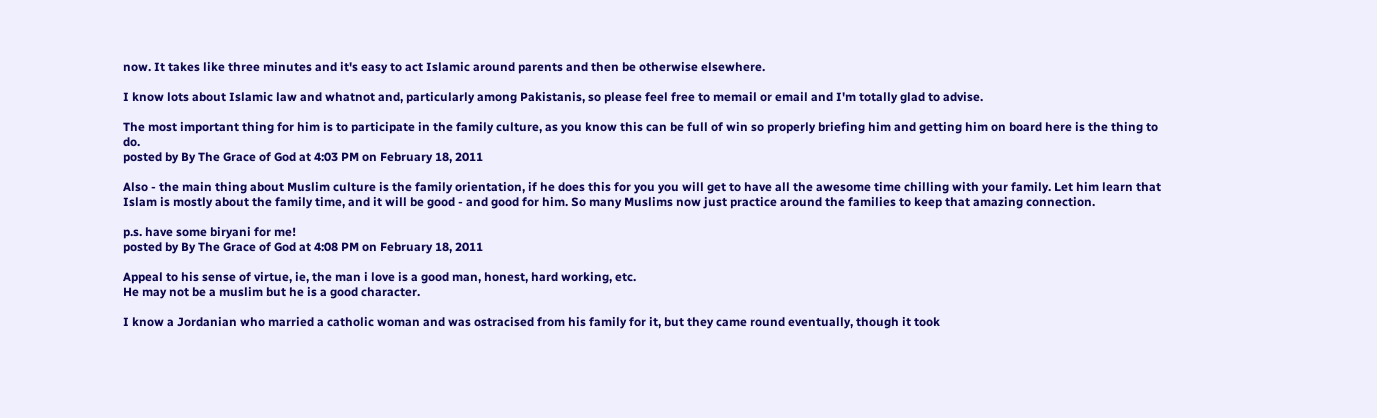now. It takes like three minutes and it's easy to act Islamic around parents and then be otherwise elsewhere.

I know lots about Islamic law and whatnot and, particularly among Pakistanis, so please feel free to memail or email and I'm totally glad to advise.

The most important thing for him is to participate in the family culture, as you know this can be full of win so properly briefing him and getting him on board here is the thing to do.
posted by By The Grace of God at 4:03 PM on February 18, 2011

Also - the main thing about Muslim culture is the family orientation, if he does this for you you will get to have all the awesome time chilling with your family. Let him learn that Islam is mostly about the family time, and it will be good - and good for him. So many Muslims now just practice around the families to keep that amazing connection.

p.s. have some biryani for me!
posted by By The Grace of God at 4:08 PM on February 18, 2011

Appeal to his sense of virtue, ie, the man i love is a good man, honest, hard working, etc.
He may not be a muslim but he is a good character.

I know a Jordanian who married a catholic woman and was ostracised from his family for it, but they came round eventually, though it took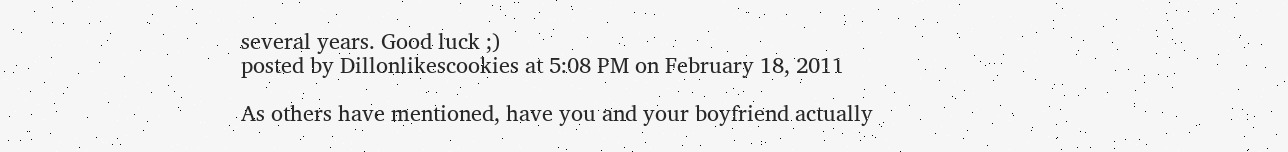several years. Good luck ;)
posted by Dillonlikescookies at 5:08 PM on February 18, 2011

As others have mentioned, have you and your boyfriend actually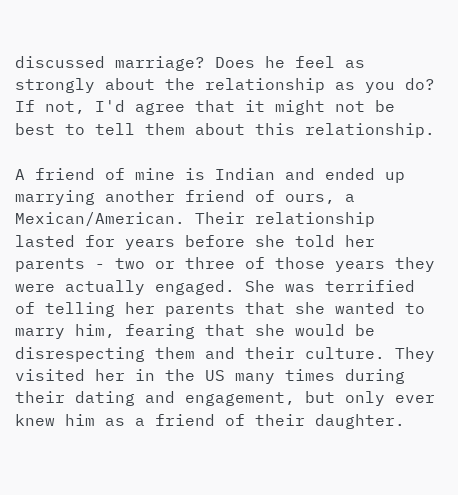discussed marriage? Does he feel as strongly about the relationship as you do? If not, I'd agree that it might not be best to tell them about this relationship.

A friend of mine is Indian and ended up marrying another friend of ours, a Mexican/American. Their relationship lasted for years before she told her parents - two or three of those years they were actually engaged. She was terrified of telling her parents that she wanted to marry him, fearing that she would be disrespecting them and their culture. They visited her in the US many times during their dating and engagement, but only ever knew him as a friend of their daughter.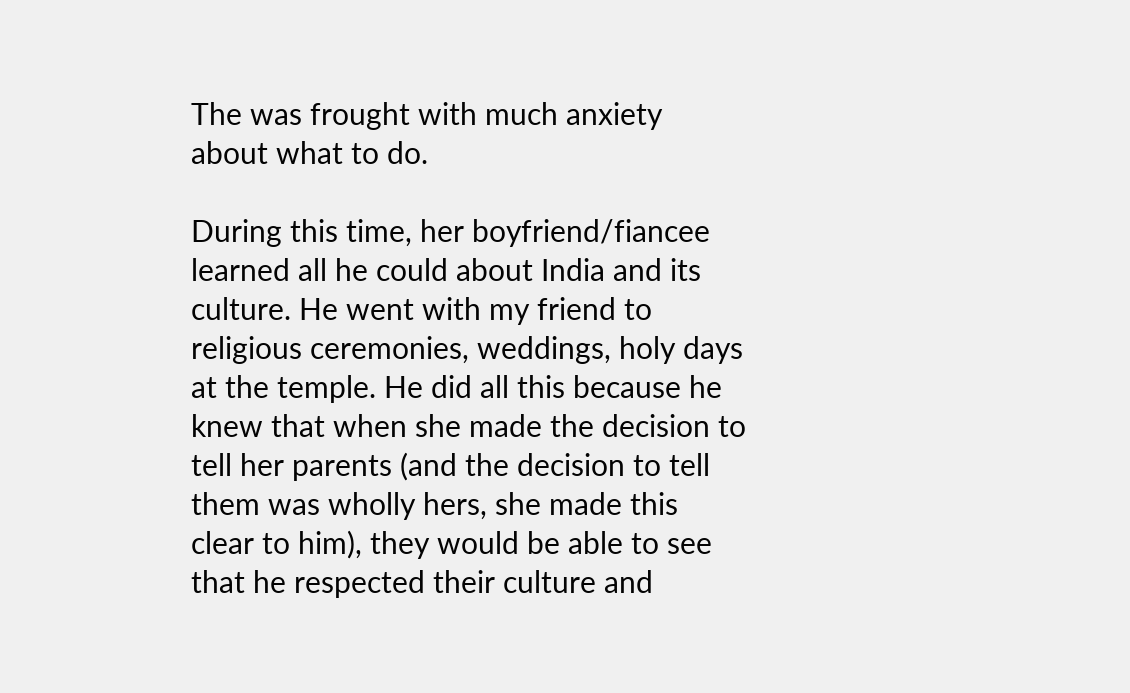The was frought with much anxiety about what to do.

During this time, her boyfriend/fiancee learned all he could about India and its culture. He went with my friend to religious ceremonies, weddings, holy days at the temple. He did all this because he knew that when she made the decision to tell her parents (and the decision to tell them was wholly hers, she made this clear to him), they would be able to see that he respected their culture and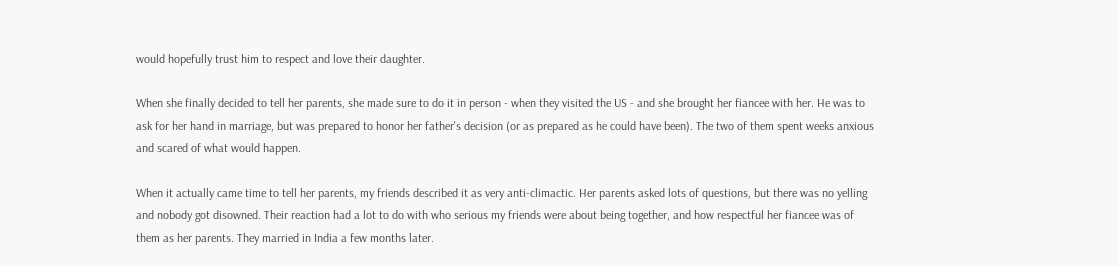would hopefully trust him to respect and love their daughter.

When she finally decided to tell her parents, she made sure to do it in person - when they visited the US - and she brought her fiancee with her. He was to ask for her hand in marriage, but was prepared to honor her father's decision (or as prepared as he could have been). The two of them spent weeks anxious and scared of what would happen.

When it actually came time to tell her parents, my friends described it as very anti-climactic. Her parents asked lots of questions, but there was no yelling and nobody got disowned. Their reaction had a lot to do with who serious my friends were about being together, and how respectful her fiancee was of them as her parents. They married in India a few months later.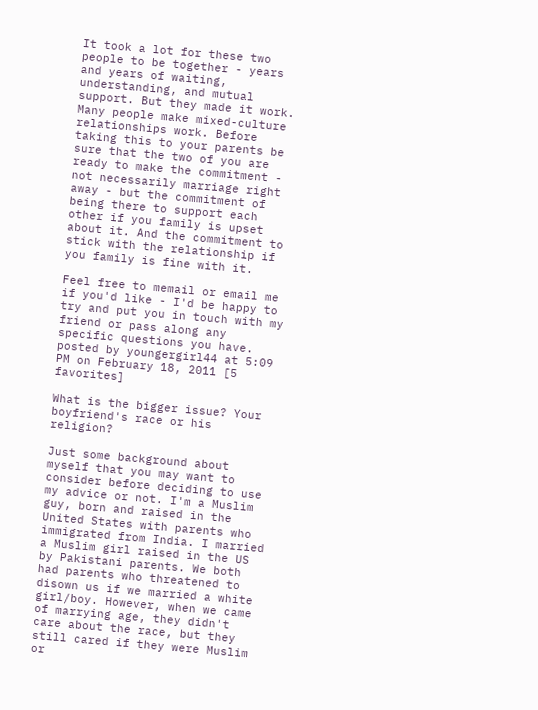It took a lot for these two people to be together - years and years of waiting, understanding, and mutual support. But they made it work. Many people make mixed-culture relationships work. Before taking this to your parents be sure that the two of you are ready to make the commitment - not necessarily marriage right away - but the commitment of being there to support each other if you family is upset about it. And the commitment to stick with the relationship if you family is fine with it.

Feel free to memail or email me if you'd like - I'd be happy to try and put you in touch with my friend or pass along any specific questions you have.
posted by youngergirl44 at 5:09 PM on February 18, 2011 [5 favorites]

What is the bigger issue? Your boyfriend's race or his religion?

Just some background about myself that you may want to consider before deciding to use my advice or not. I'm a Muslim guy, born and raised in the United States with parents who immigrated from India. I married a Muslim girl raised in the US by Pakistani parents. We both had parents who threatened to disown us if we married a white girl/boy. However, when we came of marrying age, they didn't care about the race, but they still cared if they were Muslim or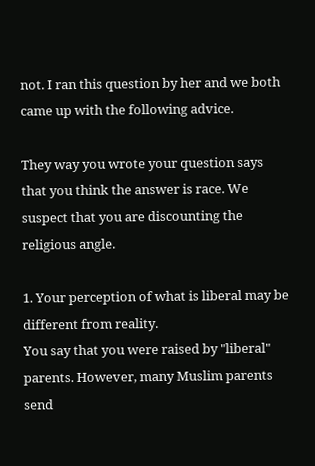not. I ran this question by her and we both came up with the following advice.

They way you wrote your question says that you think the answer is race. We suspect that you are discounting the religious angle.

1. Your perception of what is liberal may be different from reality.
You say that you were raised by "liberal" parents. However, many Muslim parents send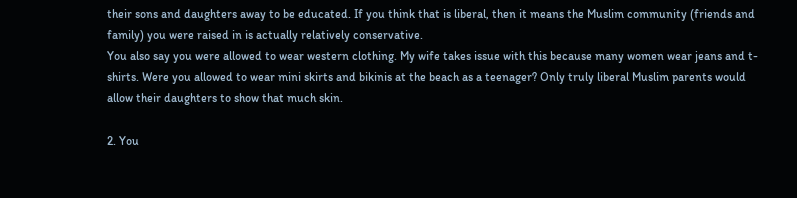their sons and daughters away to be educated. If you think that is liberal, then it means the Muslim community (friends and family) you were raised in is actually relatively conservative.
You also say you were allowed to wear western clothing. My wife takes issue with this because many women wear jeans and t-shirts. Were you allowed to wear mini skirts and bikinis at the beach as a teenager? Only truly liberal Muslim parents would allow their daughters to show that much skin.

2. You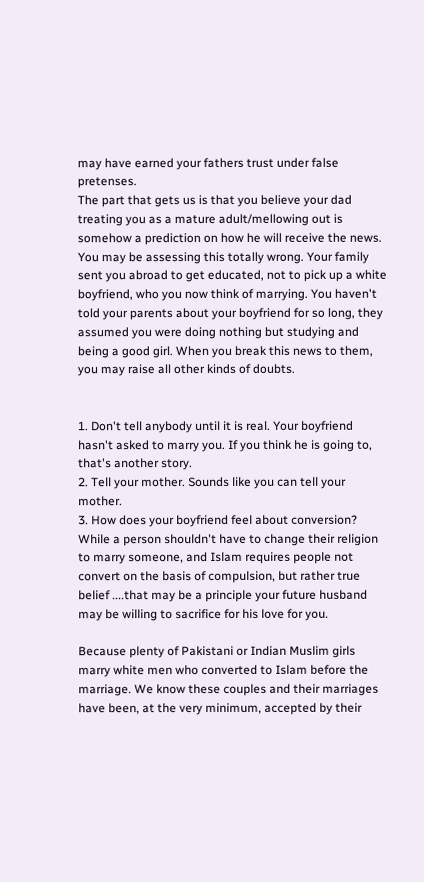may have earned your fathers trust under false pretenses.
The part that gets us is that you believe your dad treating you as a mature adult/mellowing out is somehow a prediction on how he will receive the news. You may be assessing this totally wrong. Your family sent you abroad to get educated, not to pick up a white boyfriend, who you now think of marrying. You haven't told your parents about your boyfriend for so long, they assumed you were doing nothing but studying and being a good girl. When you break this news to them, you may raise all other kinds of doubts.


1. Don't tell anybody until it is real. Your boyfriend hasn't asked to marry you. If you think he is going to, that's another story.
2. Tell your mother. Sounds like you can tell your mother.
3. How does your boyfriend feel about conversion? While a person shouldn't have to change their religion to marry someone, and Islam requires people not convert on the basis of compulsion, but rather true belief ....that may be a principle your future husband may be willing to sacrifice for his love for you.

Because plenty of Pakistani or Indian Muslim girls marry white men who converted to Islam before the marriage. We know these couples and their marriages have been, at the very minimum, accepted by their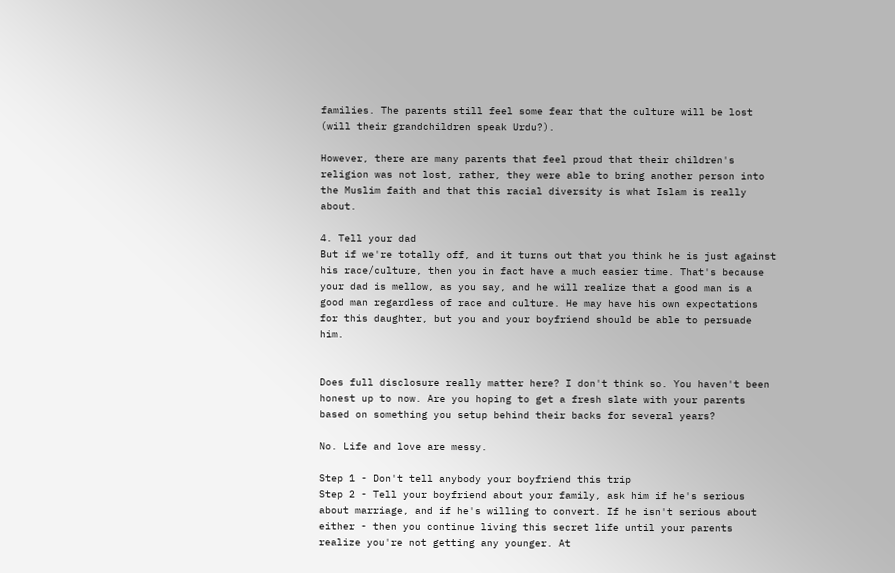families. The parents still feel some fear that the culture will be lost (will their grandchildren speak Urdu?).

However, there are many parents that feel proud that their children's religion was not lost, rather, they were able to bring another person into the Muslim faith and that this racial diversity is what Islam is really about.

4. Tell your dad
But if we're totally off, and it turns out that you think he is just against his race/culture, then you in fact have a much easier time. That's because your dad is mellow, as you say, and he will realize that a good man is a good man regardless of race and culture. He may have his own expectations for this daughter, but you and your boyfriend should be able to persuade him.


Does full disclosure really matter here? I don't think so. You haven't been honest up to now. Are you hoping to get a fresh slate with your parents based on something you setup behind their backs for several years?

No. Life and love are messy.

Step 1 - Don't tell anybody your boyfriend this trip
Step 2 - Tell your boyfriend about your family, ask him if he's serious about marriage, and if he's willing to convert. If he isn't serious about either - then you continue living this secret life until your parents realize you're not getting any younger. At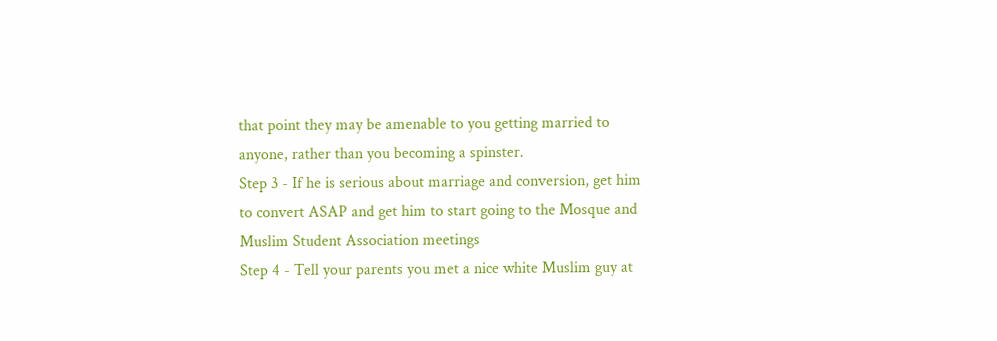that point they may be amenable to you getting married to anyone, rather than you becoming a spinster.
Step 3 - If he is serious about marriage and conversion, get him to convert ASAP and get him to start going to the Mosque and Muslim Student Association meetings
Step 4 - Tell your parents you met a nice white Muslim guy at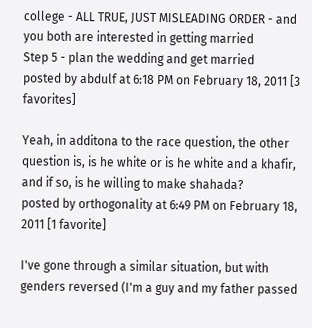college - ALL TRUE, JUST MISLEADING ORDER - and you both are interested in getting married
Step 5 - plan the wedding and get married
posted by abdulf at 6:18 PM on February 18, 2011 [3 favorites]

Yeah, in additona to the race question, the other question is, is he white or is he white and a khafir, and if so, is he willing to make shahada?
posted by orthogonality at 6:49 PM on February 18, 2011 [1 favorite]

I've gone through a similar situation, but with genders reversed (I'm a guy and my father passed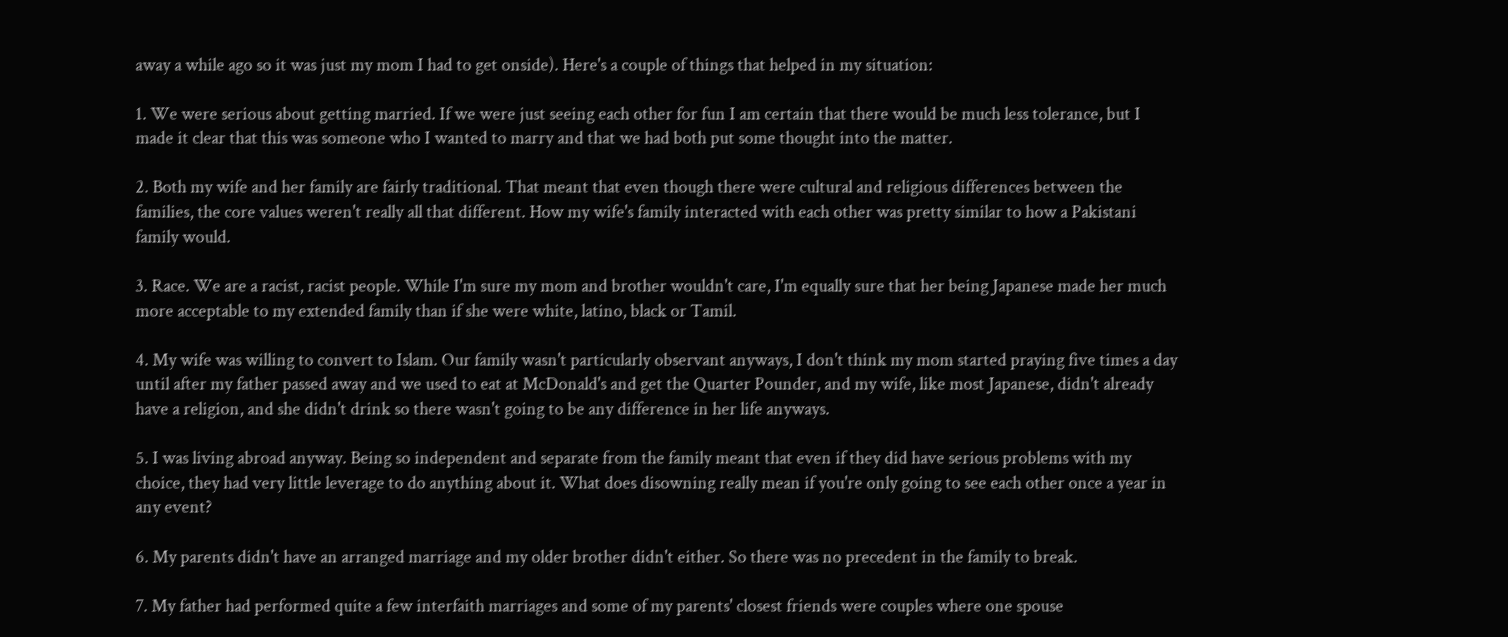away a while ago so it was just my mom I had to get onside). Here's a couple of things that helped in my situation:

1. We were serious about getting married. If we were just seeing each other for fun I am certain that there would be much less tolerance, but I made it clear that this was someone who I wanted to marry and that we had both put some thought into the matter.

2. Both my wife and her family are fairly traditional. That meant that even though there were cultural and religious differences between the families, the core values weren't really all that different. How my wife's family interacted with each other was pretty similar to how a Pakistani family would.

3. Race. We are a racist, racist people. While I'm sure my mom and brother wouldn't care, I'm equally sure that her being Japanese made her much more acceptable to my extended family than if she were white, latino, black or Tamil.

4. My wife was willing to convert to Islam. Our family wasn't particularly observant anyways, I don't think my mom started praying five times a day until after my father passed away and we used to eat at McDonald's and get the Quarter Pounder, and my wife, like most Japanese, didn't already have a religion, and she didn't drink so there wasn't going to be any difference in her life anyways.

5. I was living abroad anyway. Being so independent and separate from the family meant that even if they did have serious problems with my choice, they had very little leverage to do anything about it. What does disowning really mean if you're only going to see each other once a year in any event?

6. My parents didn't have an arranged marriage and my older brother didn't either. So there was no precedent in the family to break.

7. My father had performed quite a few interfaith marriages and some of my parents' closest friends were couples where one spouse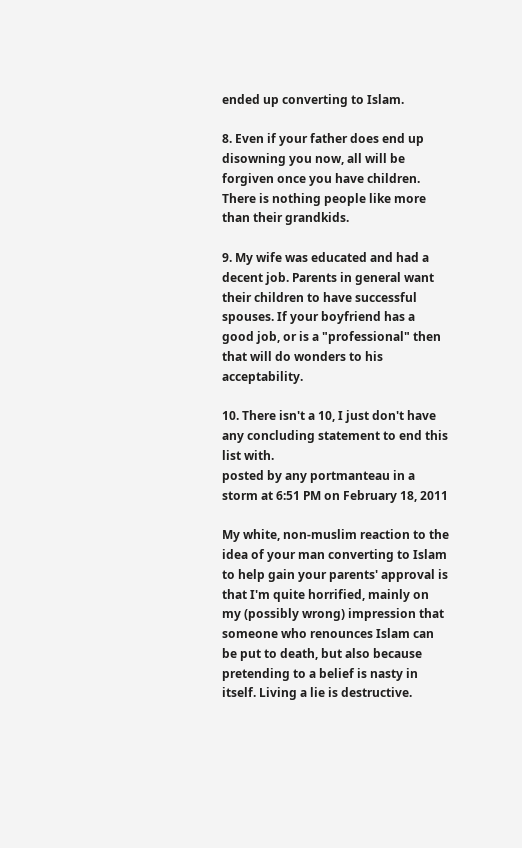ended up converting to Islam.

8. Even if your father does end up disowning you now, all will be forgiven once you have children. There is nothing people like more than their grandkids.

9. My wife was educated and had a decent job. Parents in general want their children to have successful spouses. If your boyfriend has a good job, or is a "professional" then that will do wonders to his acceptability.

10. There isn't a 10, I just don't have any concluding statement to end this list with.
posted by any portmanteau in a storm at 6:51 PM on February 18, 2011

My white, non-muslim reaction to the idea of your man converting to Islam to help gain your parents' approval is that I'm quite horrified, mainly on my (possibly wrong) impression that someone who renounces Islam can be put to death, but also because pretending to a belief is nasty in itself. Living a lie is destructive.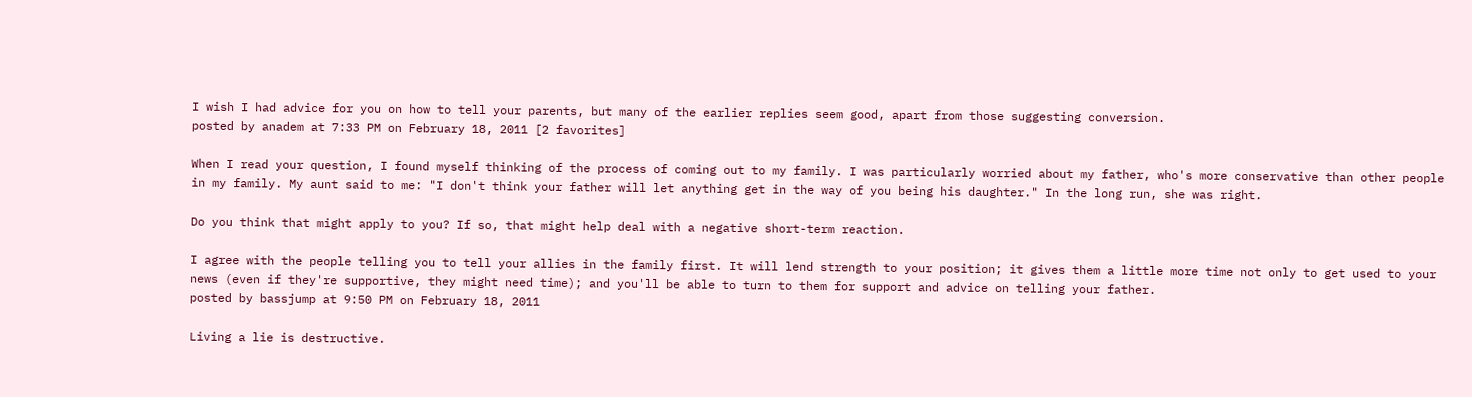I wish I had advice for you on how to tell your parents, but many of the earlier replies seem good, apart from those suggesting conversion.
posted by anadem at 7:33 PM on February 18, 2011 [2 favorites]

When I read your question, I found myself thinking of the process of coming out to my family. I was particularly worried about my father, who's more conservative than other people in my family. My aunt said to me: "I don't think your father will let anything get in the way of you being his daughter." In the long run, she was right.

Do you think that might apply to you? If so, that might help deal with a negative short-term reaction.

I agree with the people telling you to tell your allies in the family first. It will lend strength to your position; it gives them a little more time not only to get used to your news (even if they're supportive, they might need time); and you'll be able to turn to them for support and advice on telling your father.
posted by bassjump at 9:50 PM on February 18, 2011

Living a lie is destructive.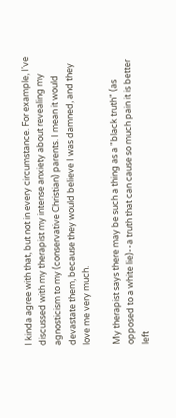I kinda agree with that, but not in every circumstance. For example, I've discussed with my therapist my intense anxiety about revealing my agnosticism to my (conservative Christian) parents. I mean it would devastate them, because they would believe I was damned, and they love me very much.

My therapist says there may be such a thing as a "black truth" (as opposed to a white lie)--a truth that can cause so much pain it is better left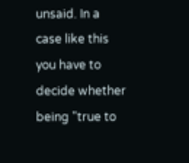unsaid. In a case like this you have to decide whether being "true to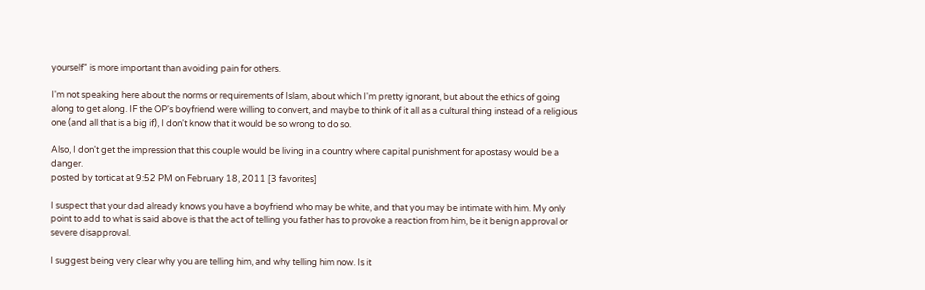yourself" is more important than avoiding pain for others.

I'm not speaking here about the norms or requirements of Islam, about which I'm pretty ignorant, but about the ethics of going along to get along. IF the OP's boyfriend were willing to convert, and maybe to think of it all as a cultural thing instead of a religious one (and all that is a big if), I don't know that it would be so wrong to do so.

Also, I don't get the impression that this couple would be living in a country where capital punishment for apostasy would be a danger.
posted by torticat at 9:52 PM on February 18, 2011 [3 favorites]

I suspect that your dad already knows you have a boyfriend who may be white, and that you may be intimate with him. My only point to add to what is said above is that the act of telling you father has to provoke a reaction from him, be it benign approval or severe disapproval.

I suggest being very clear why you are telling him, and why telling him now. Is it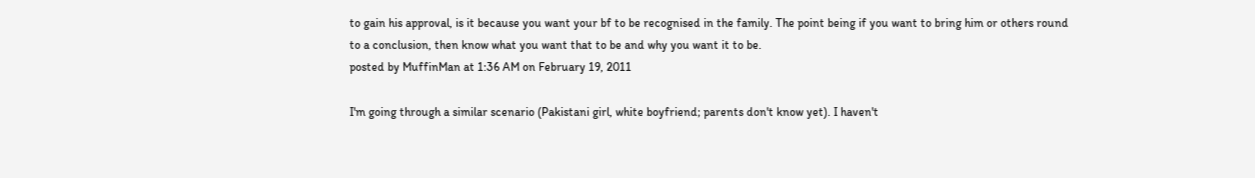to gain his approval, is it because you want your bf to be recognised in the family. The point being if you want to bring him or others round to a conclusion, then know what you want that to be and why you want it to be.
posted by MuffinMan at 1:36 AM on February 19, 2011

I'm going through a similar scenario (Pakistani girl, white boyfriend; parents don't know yet). I haven't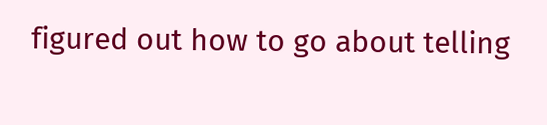figured out how to go about telling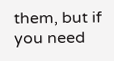them, but if you need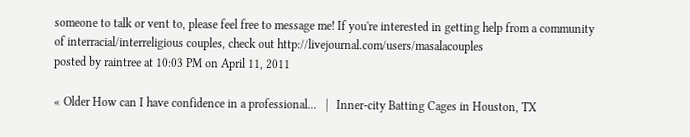someone to talk or vent to, please feel free to message me! If you're interested in getting help from a community of interracial/interreligious couples, check out http://livejournal.com/users/masalacouples
posted by raintree at 10:03 PM on April 11, 2011

« Older How can I have confidence in a professional...   |   Inner-city Batting Cages in Houston, TX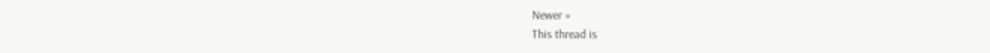Newer »
This thread is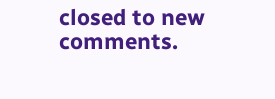closed to new comments.